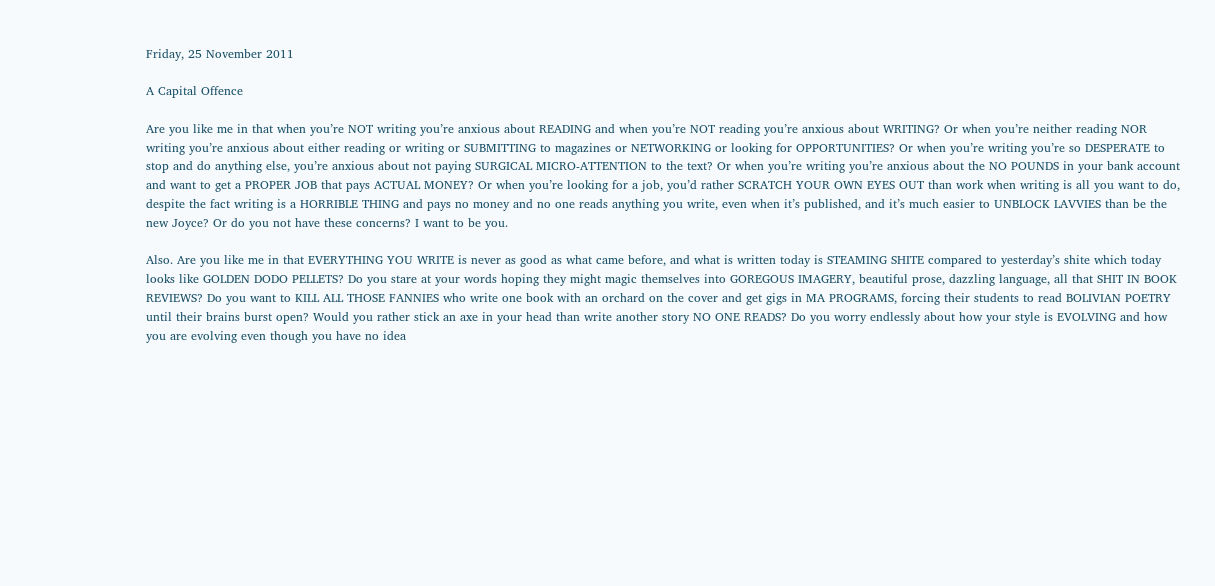Friday, 25 November 2011

A Capital Offence

Are you like me in that when you’re NOT writing you’re anxious about READING and when you’re NOT reading you’re anxious about WRITING? Or when you’re neither reading NOR writing you’re anxious about either reading or writing or SUBMITTING to magazines or NETWORKING or looking for OPPORTUNITIES? Or when you’re writing you’re so DESPERATE to stop and do anything else, you’re anxious about not paying SURGICAL MICRO-ATTENTION to the text? Or when you’re writing you’re anxious about the NO POUNDS in your bank account and want to get a PROPER JOB that pays ACTUAL MONEY? Or when you’re looking for a job, you’d rather SCRATCH YOUR OWN EYES OUT than work when writing is all you want to do, despite the fact writing is a HORRIBLE THING and pays no money and no one reads anything you write, even when it’s published, and it’s much easier to UNBLOCK LAVVIES than be the new Joyce? Or do you not have these concerns? I want to be you.

Also. Are you like me in that EVERYTHING YOU WRITE is never as good as what came before, and what is written today is STEAMING SHITE compared to yesterday’s shite which today looks like GOLDEN DODO PELLETS? Do you stare at your words hoping they might magic themselves into GOREGOUS IMAGERY, beautiful prose, dazzling language, all that SHIT IN BOOK REVIEWS? Do you want to KILL ALL THOSE FANNIES who write one book with an orchard on the cover and get gigs in MA PROGRAMS, forcing their students to read BOLIVIAN POETRY until their brains burst open? Would you rather stick an axe in your head than write another story NO ONE READS? Do you worry endlessly about how your style is EVOLVING and how you are evolving even though you have no idea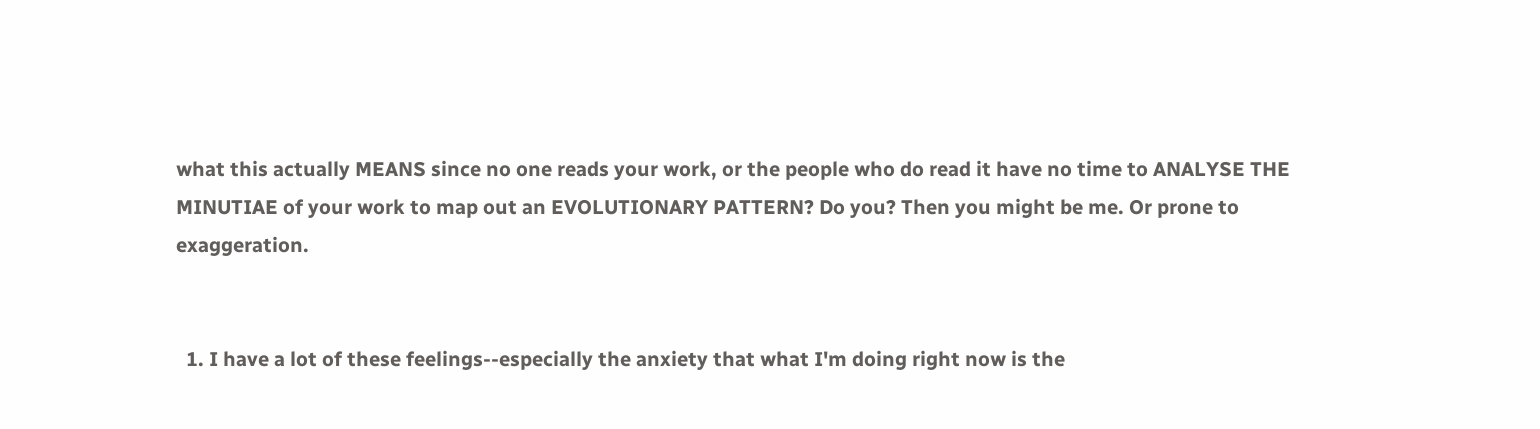what this actually MEANS since no one reads your work, or the people who do read it have no time to ANALYSE THE MINUTIAE of your work to map out an EVOLUTIONARY PATTERN? Do you? Then you might be me. Or prone to exaggeration.


  1. I have a lot of these feelings--especially the anxiety that what I'm doing right now is the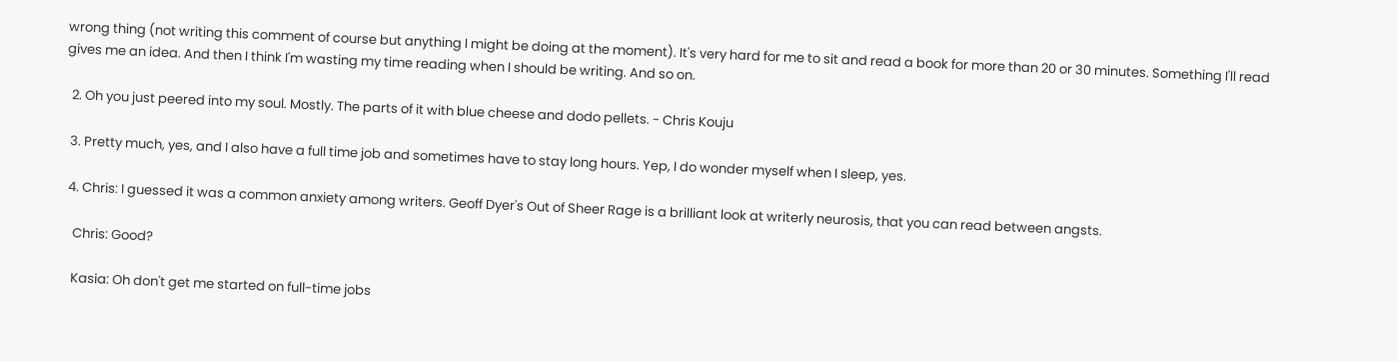wrong thing (not writing this comment of course but anything I might be doing at the moment). It's very hard for me to sit and read a book for more than 20 or 30 minutes. Something I'll read gives me an idea. And then I think I'm wasting my time reading when I should be writing. And so on.

  2. Oh you just peered into my soul. Mostly. The parts of it with blue cheese and dodo pellets. - Chris Kouju

  3. Pretty much, yes, and I also have a full time job and sometimes have to stay long hours. Yep, I do wonder myself when I sleep, yes.

  4. Chris: I guessed it was a common anxiety among writers. Geoff Dyer's Out of Sheer Rage is a brilliant look at writerly neurosis, that you can read between angsts.

    Chris: Good?

    Kasia: Oh don't get me started on full-time jobs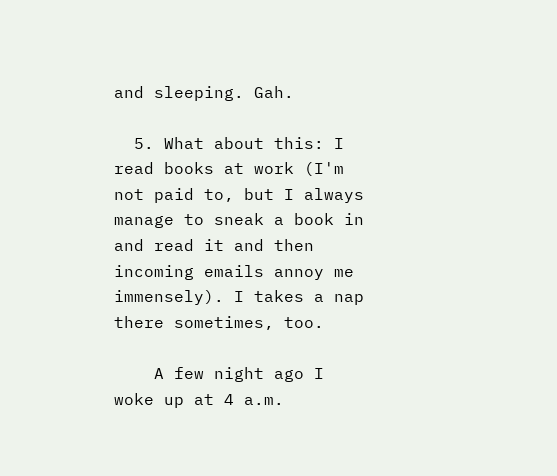and sleeping. Gah.

  5. What about this: I read books at work (I'm not paid to, but I always manage to sneak a book in and read it and then incoming emails annoy me immensely). I takes a nap there sometimes, too.

    A few night ago I woke up at 4 a.m.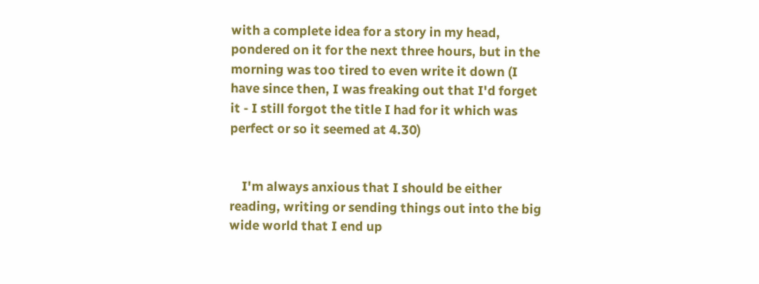with a complete idea for a story in my head, pondered on it for the next three hours, but in the morning was too tired to even write it down (I have since then, I was freaking out that I'd forget it - I still forgot the title I had for it which was perfect or so it seemed at 4.30)


    I'm always anxious that I should be either reading, writing or sending things out into the big wide world that I end up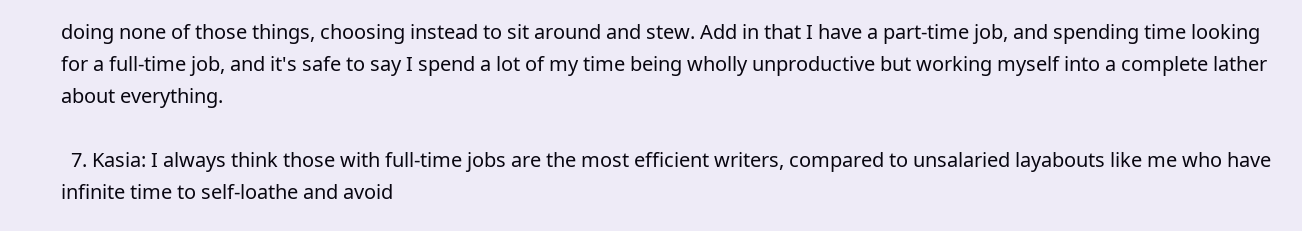doing none of those things, choosing instead to sit around and stew. Add in that I have a part-time job, and spending time looking for a full-time job, and it's safe to say I spend a lot of my time being wholly unproductive but working myself into a complete lather about everything.

  7. Kasia: I always think those with full-time jobs are the most efficient writers, compared to unsalaried layabouts like me who have infinite time to self-loathe and avoid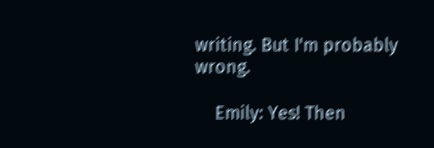writing. But I'm probably wrong.

    Emily: Yes! Then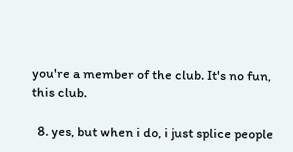you're a member of the club. It's no fun, this club.

  8. yes, but when i do, i just splice people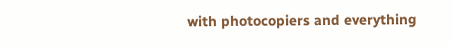with photocopiers and everything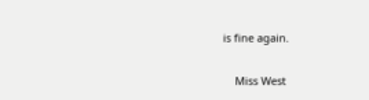is fine again.

    Miss West